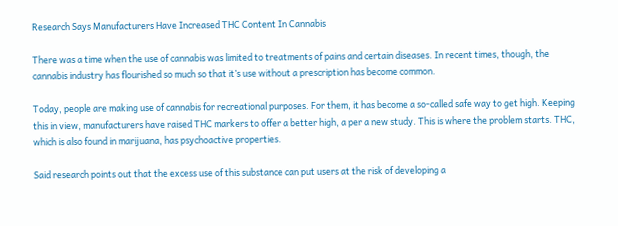Research Says Manufacturers Have Increased THC Content In Cannabis

There was a time when the use of cannabis was limited to treatments of pains and certain diseases. In recent times, though, the cannabis industry has flourished so much so that it’s use without a prescription has become common.

Today, people are making use of cannabis for recreational purposes. For them, it has become a so-called safe way to get high. Keeping this in view, manufacturers have raised THC markers to offer a better high, a per a new study. This is where the problem starts. THC, which is also found in marijuana, has psychoactive properties.

Said research points out that the excess use of this substance can put users at the risk of developing a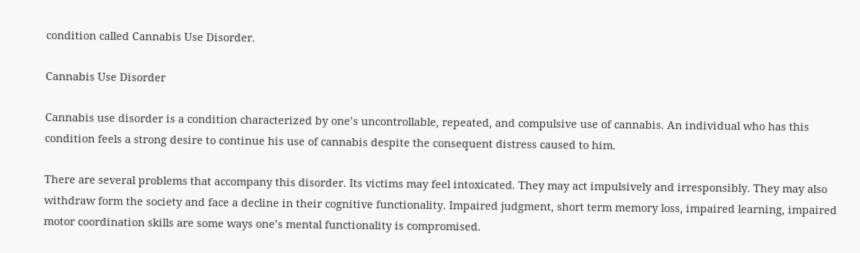condition called Cannabis Use Disorder.

Cannabis Use Disorder

Cannabis use disorder is a condition characterized by one’s uncontrollable, repeated, and compulsive use of cannabis. An individual who has this condition feels a strong desire to continue his use of cannabis despite the consequent distress caused to him.

There are several problems that accompany this disorder. Its victims may feel intoxicated. They may act impulsively and irresponsibly. They may also withdraw form the society and face a decline in their cognitive functionality. Impaired judgment, short term memory loss, impaired learning, impaired motor coordination skills are some ways one’s mental functionality is compromised.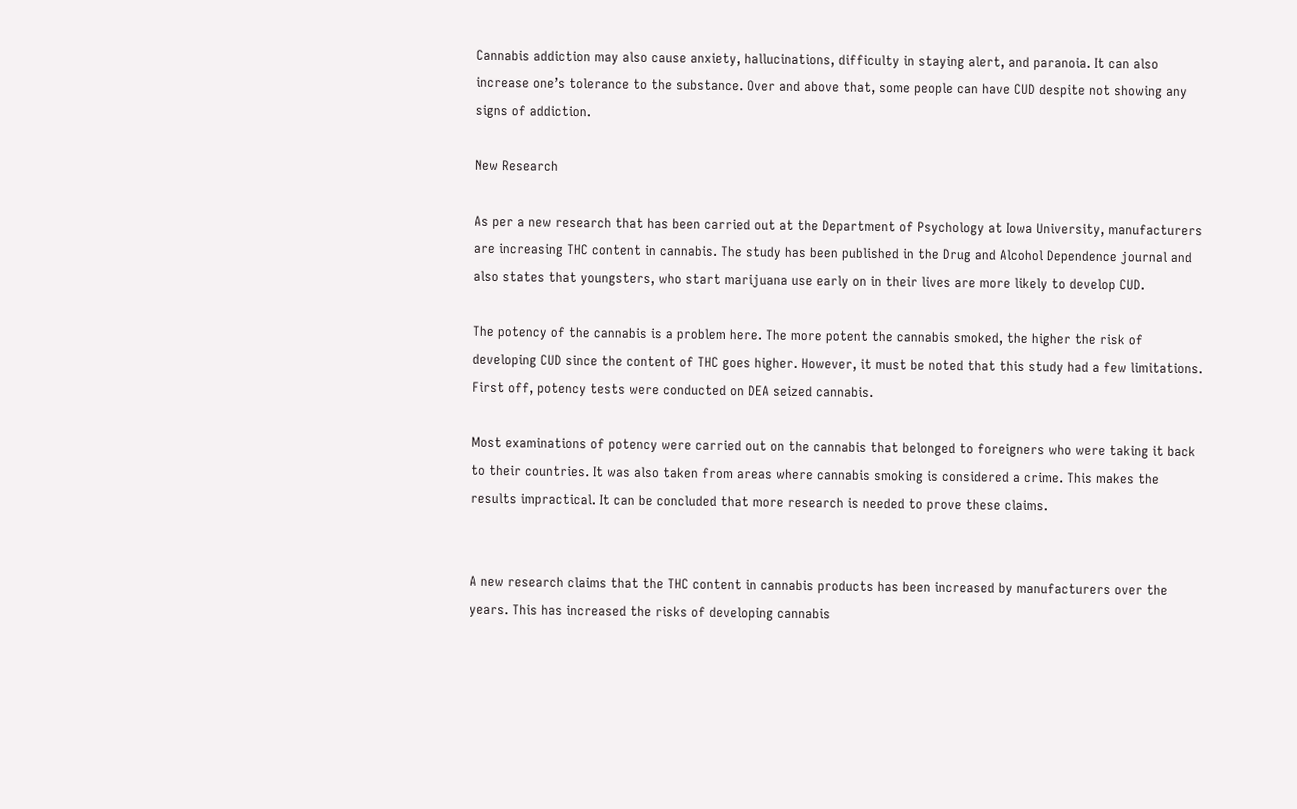Cannabis addiction may also cause anxiety, hallucinations, difficulty in staying alert, and paranoia. It can also increase one’s tolerance to the substance. Over and above that, some people can have CUD despite not showing any signs of addiction.

New Research

As per a new research that has been carried out at the Department of Psychology at Iowa University, manufacturers are increasing THC content in cannabis. The study has been published in the Drug and Alcohol Dependence journal and also states that youngsters, who start marijuana use early on in their lives are more likely to develop CUD.

The potency of the cannabis is a problem here. The more potent the cannabis smoked, the higher the risk of developing CUD since the content of THC goes higher. However, it must be noted that this study had a few limitations. First off, potency tests were conducted on DEA seized cannabis.

Most examinations of potency were carried out on the cannabis that belonged to foreigners who were taking it back to their countries. It was also taken from areas where cannabis smoking is considered a crime. This makes the results impractical. It can be concluded that more research is needed to prove these claims.


A new research claims that the THC content in cannabis products has been increased by manufacturers over the years. This has increased the risks of developing cannabis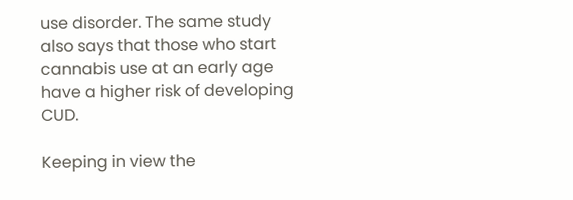use disorder. The same study also says that those who start cannabis use at an early age have a higher risk of developing CUD.

Keeping in view the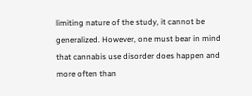limiting nature of the study, it cannot be generalized. However, one must bear in mind that cannabis use disorder does happen and more often than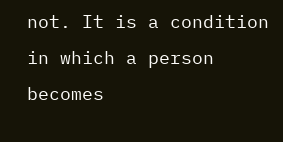not. It is a condition in which a person becomes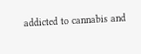addicted to cannabis and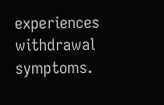experiences withdrawal symptoms.